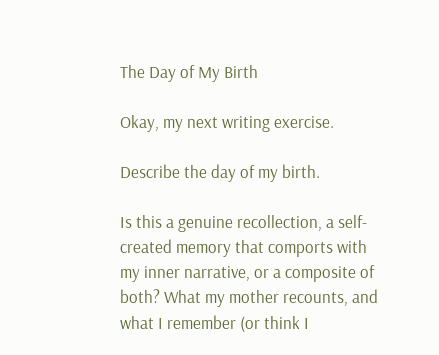The Day of My Birth

Okay, my next writing exercise.

Describe the day of my birth.

Is this a genuine recollection, a self-created memory that comports with my inner narrative, or a composite of both? What my mother recounts, and what I remember (or think I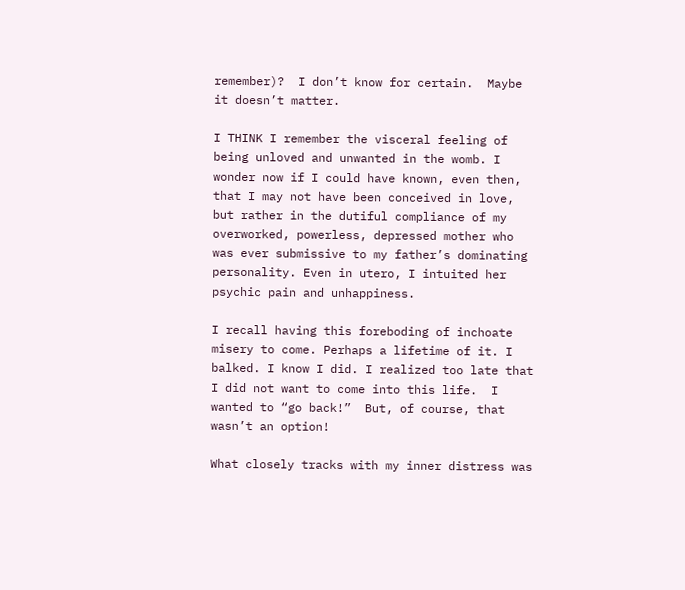remember)?  I don’t know for certain.  Maybe it doesn’t matter.

I THINK I remember the visceral feeling of being unloved and unwanted in the womb. I wonder now if I could have known, even then, that I may not have been conceived in love, but rather in the dutiful compliance of my overworked, powerless, depressed mother who was ever submissive to my father’s dominating personality. Even in utero, I intuited her psychic pain and unhappiness.

I recall having this foreboding of inchoate misery to come. Perhaps a lifetime of it. I balked. I know I did. I realized too late that I did not want to come into this life.  I wanted to “go back!”  But, of course, that wasn’t an option!

What closely tracks with my inner distress was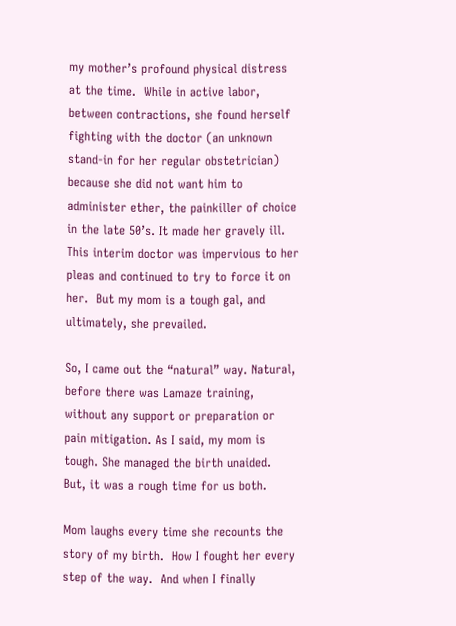my mother’s profound physical distress at the time.  While in active labor, between contractions, she found herself fighting with the doctor (an unknown stand-in for her regular obstetrician) because she did not want him to administer ether, the painkiller of choice in the late 50’s. It made her gravely ill. This interim doctor was impervious to her pleas and continued to try to force it on her.  But my mom is a tough gal, and ultimately, she prevailed.

So, I came out the “natural” way. Natural, before there was Lamaze training, without any support or preparation or pain mitigation. As I said, my mom is tough. She managed the birth unaided. But, it was a rough time for us both.

Mom laughs every time she recounts the story of my birth.  How I fought her every step of the way.  And when I finally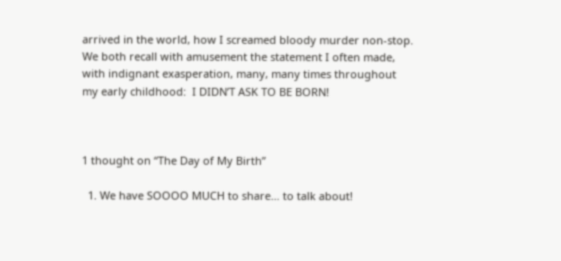arrived in the world, how I screamed bloody murder non-stop.  We both recall with amusement the statement I often made, with indignant exasperation, many, many times throughout my early childhood:  I DIDN’T ASK TO BE BORN!



1 thought on “The Day of My Birth”

  1. We have SOOOO MUCH to share… to talk about!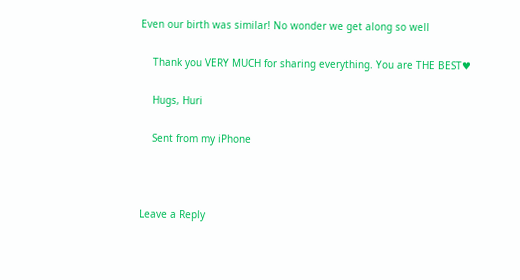Even our birth was similar! No wonder we get along so well

    Thank you VERY MUCH for sharing everything. You are THE BEST♥

    Hugs, Huri

    Sent from my iPhone



Leave a Reply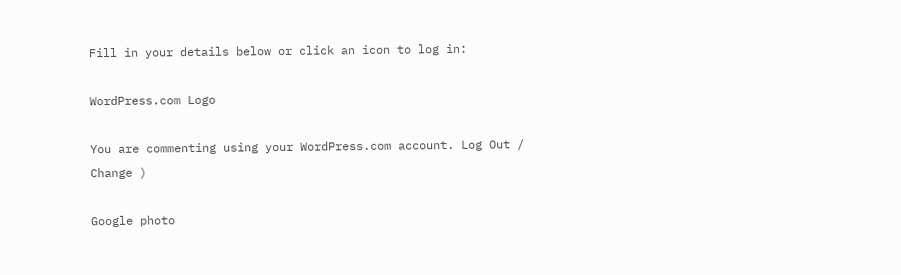Fill in your details below or click an icon to log in:

WordPress.com Logo

You are commenting using your WordPress.com account. Log Out /  Change )

Google photo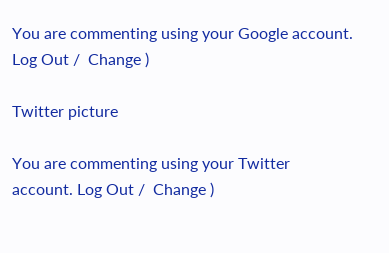You are commenting using your Google account. Log Out /  Change )

Twitter picture

You are commenting using your Twitter account. Log Out /  Change )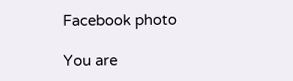Facebook photo

You are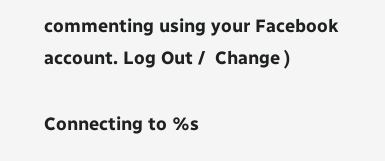commenting using your Facebook account. Log Out /  Change )

Connecting to %s